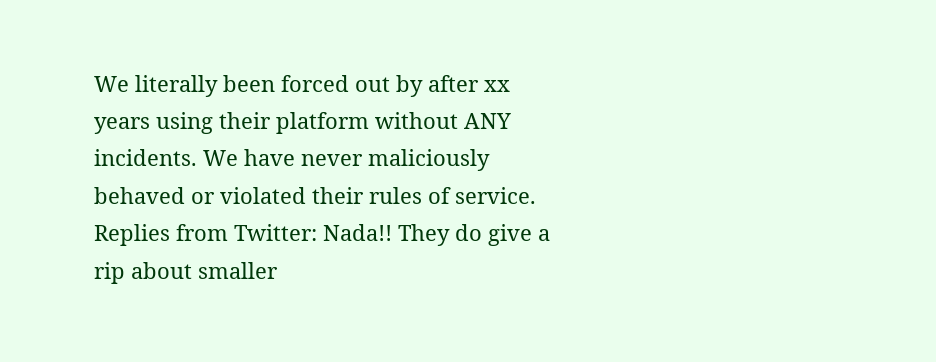We literally been forced out by after xx years using their platform without ANY incidents. We have never maliciously behaved or violated their rules of service. Replies from Twitter: Nada!! They do give a rip about smaller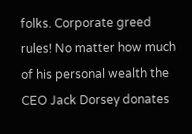folks. Corporate greed rules! No matter how much of his personal wealth the CEO Jack Dorsey donates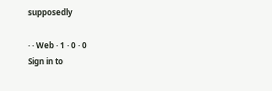supposedly

· · Web · 1 · 0 · 0
Sign in to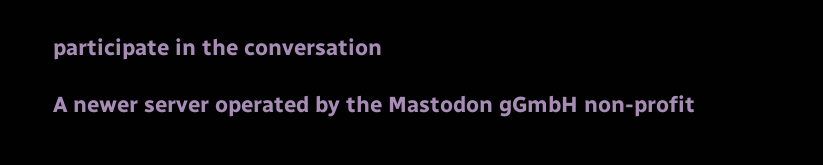participate in the conversation

A newer server operated by the Mastodon gGmbH non-profit